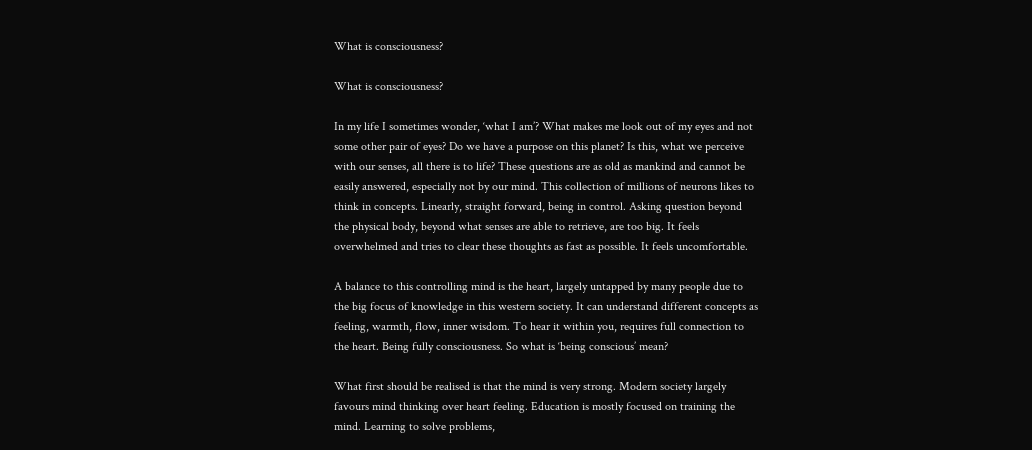What is consciousness?

What is consciousness?

In my life I sometimes wonder, ‘what I am’? What makes me look out of my eyes and not some other pair of eyes? Do we have a purpose on this planet? Is this, what we perceive with our senses, all there is to life? These questions are as old as mankind and cannot be easily answered, especially not by our mind. This collection of millions of neurons likes to think in concepts. Linearly, straight forward, being in control. Asking question beyond the physical body, beyond what senses are able to retrieve, are too big. It feels overwhelmed and tries to clear these thoughts as fast as possible. It feels uncomfortable.

A balance to this controlling mind is the heart, largely untapped by many people due to the big focus of knowledge in this western society. It can understand different concepts as feeling, warmth, flow, inner wisdom. To hear it within you, requires full connection to the heart. Being fully consciousness. So what is ‘being conscious’ mean?

What first should be realised is that the mind is very strong. Modern society largely favours mind thinking over heart feeling. Education is mostly focused on training the mind. Learning to solve problems,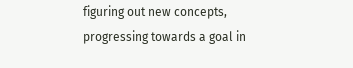figuring out new concepts, progressing towards a goal in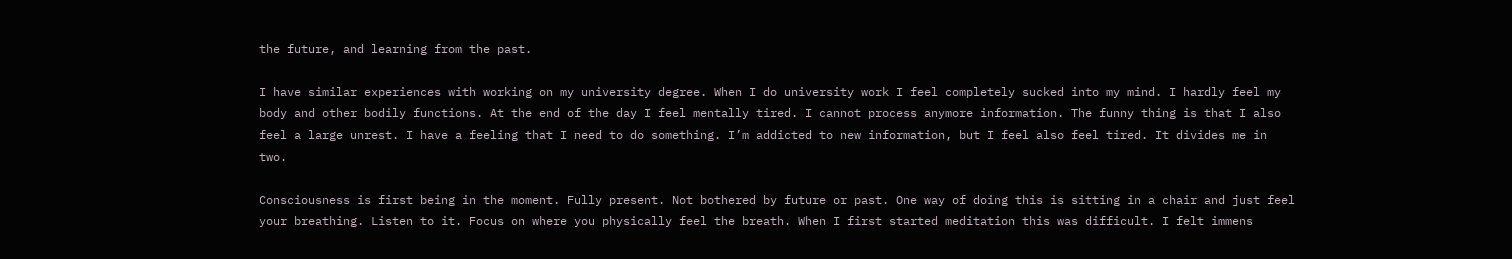the future, and learning from the past.

I have similar experiences with working on my university degree. When I do university work I feel completely sucked into my mind. I hardly feel my body and other bodily functions. At the end of the day I feel mentally tired. I cannot process anymore information. The funny thing is that I also feel a large unrest. I have a feeling that I need to do something. I’m addicted to new information, but I feel also feel tired. It divides me in two.

Consciousness is first being in the moment. Fully present. Not bothered by future or past. One way of doing this is sitting in a chair and just feel your breathing. Listen to it. Focus on where you physically feel the breath. When I first started meditation this was difficult. I felt immens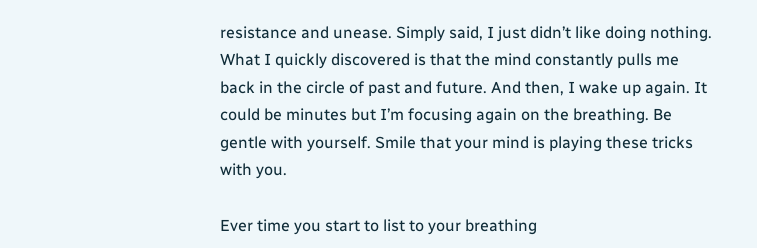resistance and unease. Simply said, I just didn’t like doing nothing. What I quickly discovered is that the mind constantly pulls me back in the circle of past and future. And then, I wake up again. It could be minutes but I’m focusing again on the breathing. Be gentle with yourself. Smile that your mind is playing these tricks with you.

Ever time you start to list to your breathing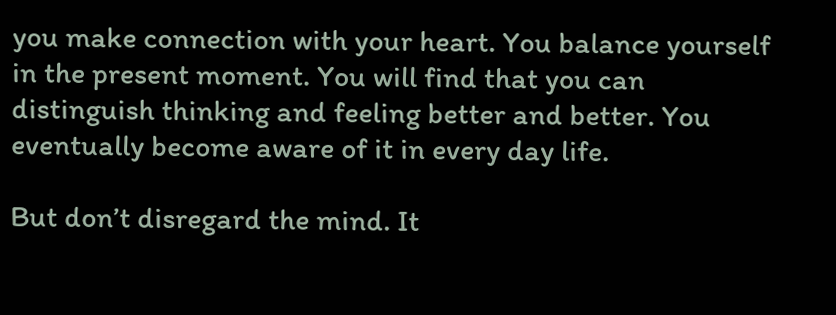you make connection with your heart. You balance yourself in the present moment. You will find that you can distinguish thinking and feeling better and better. You eventually become aware of it in every day life.

But don’t disregard the mind. It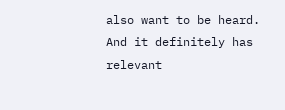also want to be heard. And it definitely has relevant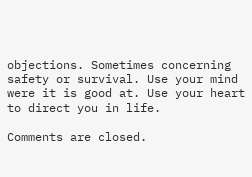objections. Sometimes concerning safety or survival. Use your mind were it is good at. Use your heart to direct you in life.

Comments are closed.